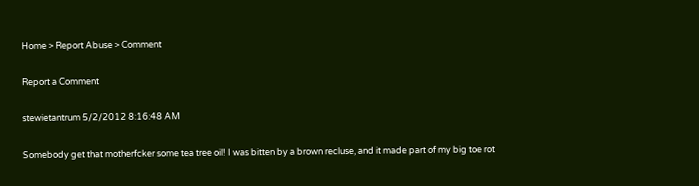Home > Report Abuse > Comment

Report a Comment

stewietantrum 5/2/2012 8:16:48 AM

Somebody get that motherfcker some tea tree oil! I was bitten by a brown recluse, and it made part of my big toe rot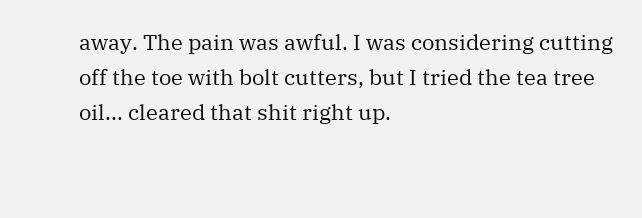away. The pain was awful. I was considering cutting off the toe with bolt cutters, but I tried the tea tree oil... cleared that shit right up.